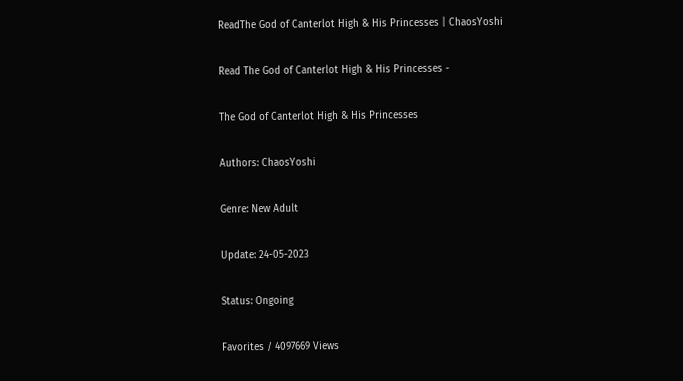ReadThe God of Canterlot High & His Princesses | ChaosYoshi

Read The God of Canterlot High & His Princesses -

The God of Canterlot High & His Princesses

Authors: ChaosYoshi

Genre: New Adult

Update: 24-05-2023

Status: Ongoing

Favorites / 4097669 Views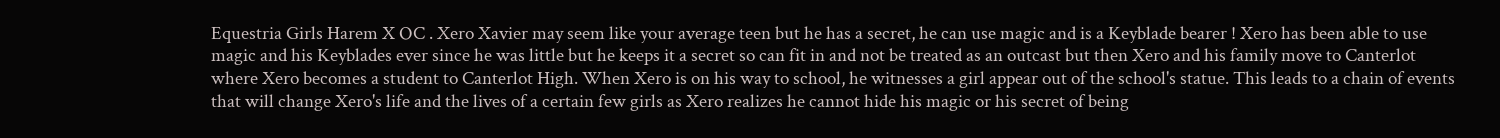Equestria Girls Harem X OC . Xero Xavier may seem like your average teen but he has a secret, he can use magic and is a Keyblade bearer ! Xero has been able to use magic and his Keyblades ever since he was little but he keeps it a secret so can fit in and not be treated as an outcast but then Xero and his family move to Canterlot where Xero becomes a student to Canterlot High. When Xero is on his way to school, he witnesses a girl appear out of the school's statue. This leads to a chain of events that will change Xero's life and the lives of a certain few girls as Xero realizes he cannot hide his magic or his secret of being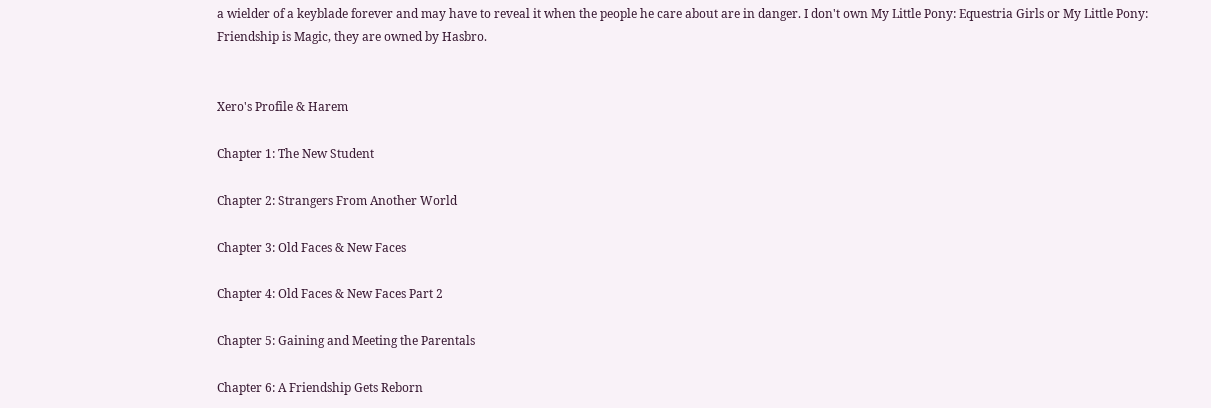a wielder of a keyblade forever and may have to reveal it when the people he care about are in danger. I don't own My Little Pony: Equestria Girls or My Little Pony: Friendship is Magic, they are owned by Hasbro.


Xero's Profile & Harem

Chapter 1: The New Student

Chapter 2: Strangers From Another World

Chapter 3: Old Faces & New Faces

Chapter 4: Old Faces & New Faces Part 2

Chapter 5: Gaining and Meeting the Parentals

Chapter 6: A Friendship Gets Reborn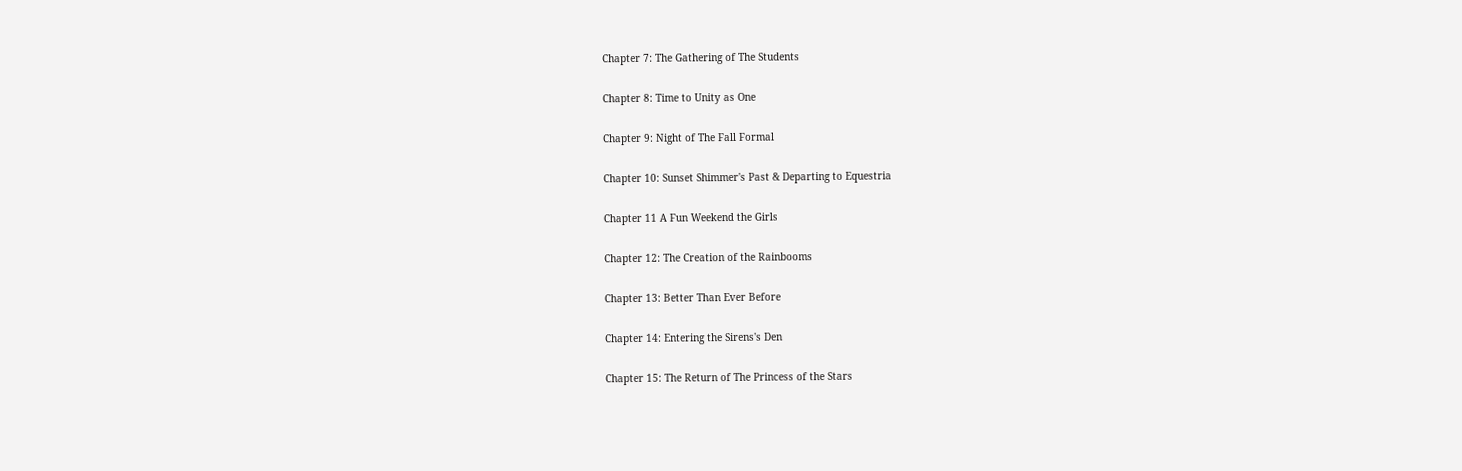Chapter 7: The Gathering of The Students

Chapter 8: Time to Unity as One

Chapter 9: Night of The Fall Formal

Chapter 10: Sunset Shimmer's Past & Departing to Equestria

Chapter 11 A Fun Weekend the Girls

Chapter 12: The Creation of the Rainbooms

Chapter 13: Better Than Ever Before

Chapter 14: Entering the Sirens's Den

Chapter 15: The Return of The Princess of the Stars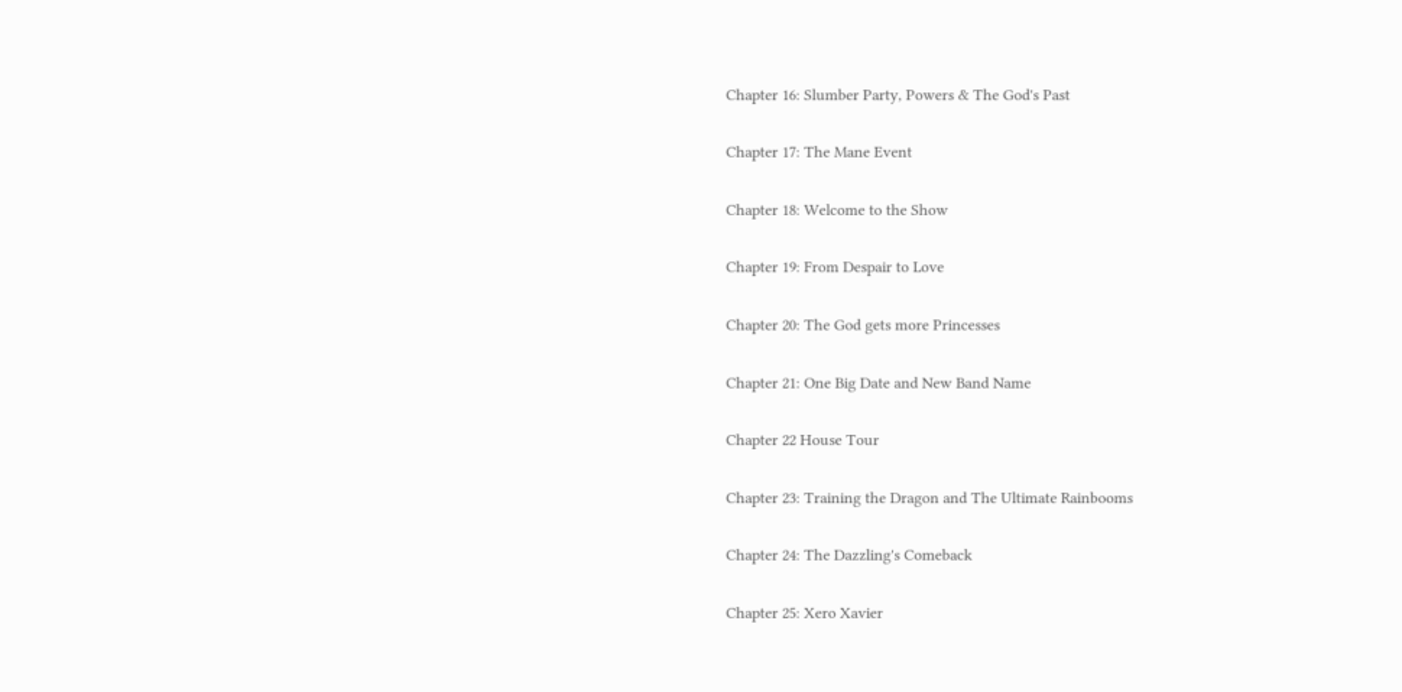Chapter 16: Slumber Party, Powers & The God's Past

Chapter 17: The Mane Event

Chapter 18: Welcome to the Show

Chapter 19: From Despair to Love

Chapter 20: The God gets more Princesses

Chapter 21: One Big Date and New Band Name

Chapter 22 House Tour

Chapter 23: Training the Dragon and The Ultimate Rainbooms

Chapter 24: The Dazzling's Comeback

Chapter 25: Xero Xavier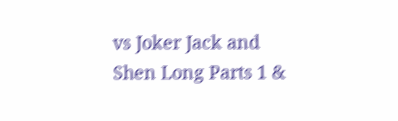vs Joker Jack and Shen Long Parts 1 &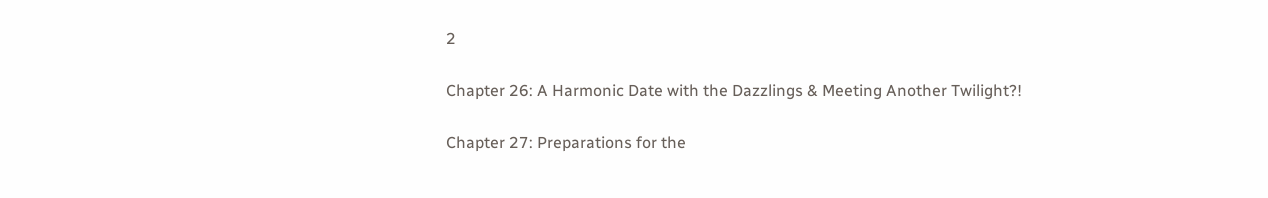2

Chapter 26: A Harmonic Date with the Dazzlings & Meeting Another Twilight?!

Chapter 27: Preparations for the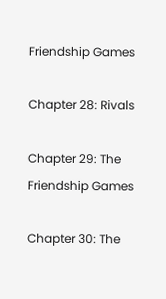Friendship Games

Chapter 28: Rivals

Chapter 29: The Friendship Games

Chapter 30: The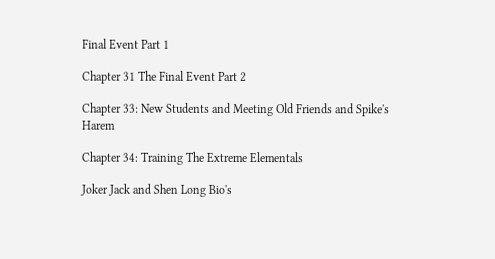Final Event Part 1

Chapter 31 The Final Event Part 2

Chapter 33: New Students and Meeting Old Friends and Spike's Harem

Chapter 34: Training The Extreme Elementals

Joker Jack and Shen Long Bio's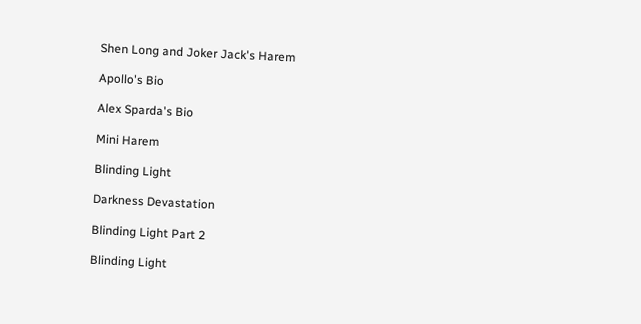Shen Long and Joker Jack's Harem

Apollo's Bio

Alex Sparda's Bio

Mini Harem

Blinding Light

Darkness Devastation

Blinding Light Part 2

Blinding Light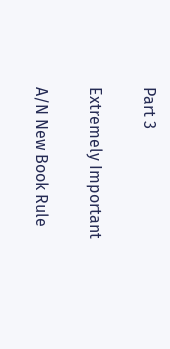Part 3

Extremely Important

A/N New Book Rule